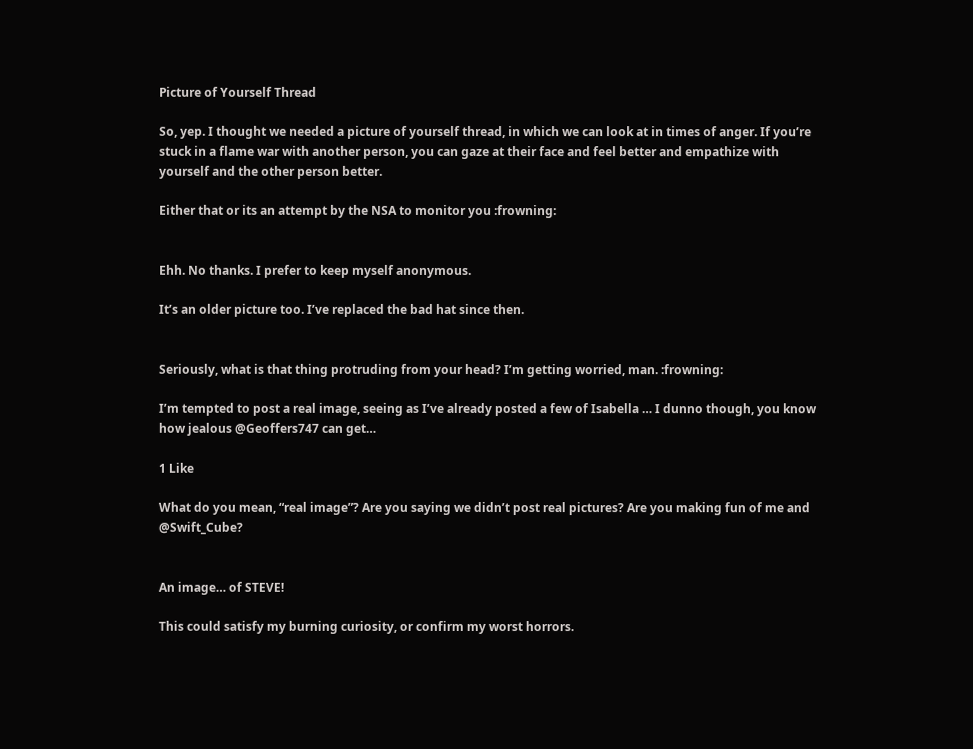Picture of Yourself Thread

So, yep. I thought we needed a picture of yourself thread, in which we can look at in times of anger. If you’re stuck in a flame war with another person, you can gaze at their face and feel better and empathize with yourself and the other person better.

Either that or its an attempt by the NSA to monitor you :frowning:


Ehh. No thanks. I prefer to keep myself anonymous.

It’s an older picture too. I’ve replaced the bad hat since then.


Seriously, what is that thing protruding from your head? I’m getting worried, man. :frowning:

I’m tempted to post a real image, seeing as I’ve already posted a few of Isabella … I dunno though, you know how jealous @Geoffers747 can get…

1 Like

What do you mean, “real image”? Are you saying we didn’t post real pictures? Are you making fun of me and @Swift_Cube?


An image… of STEVE!

This could satisfy my burning curiosity, or confirm my worst horrors.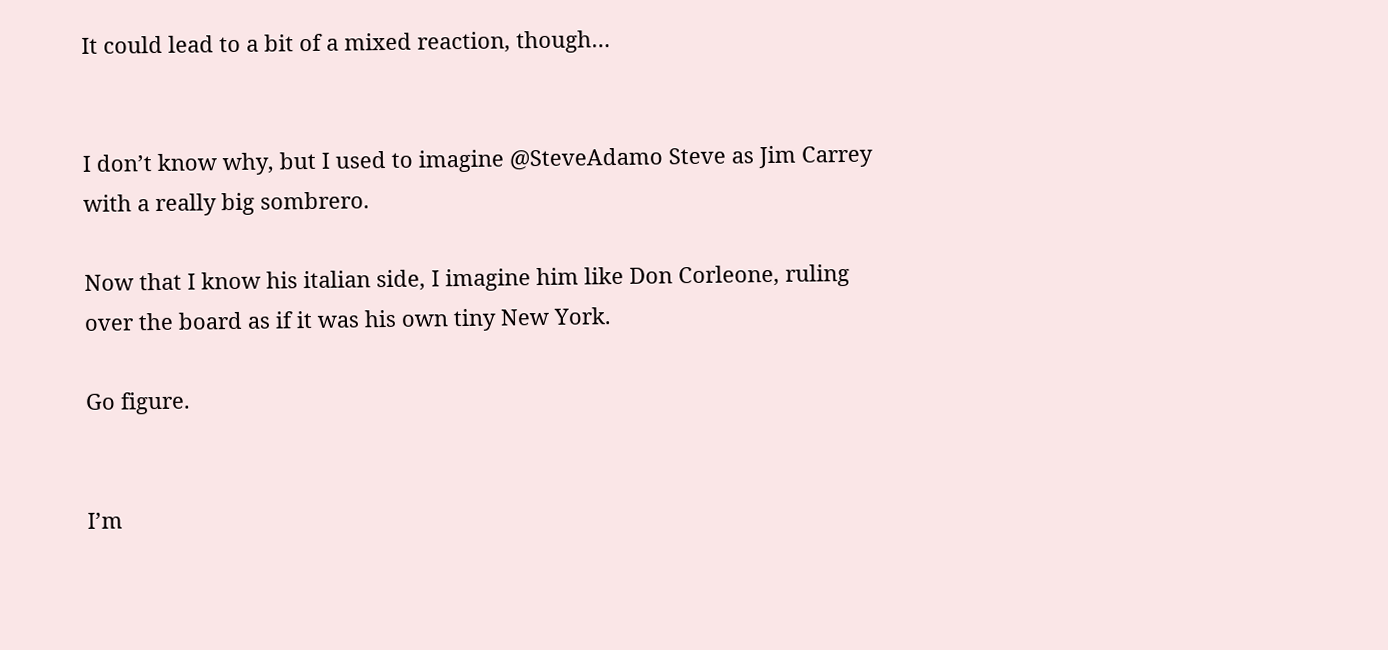It could lead to a bit of a mixed reaction, though…


I don’t know why, but I used to imagine @SteveAdamo Steve as Jim Carrey with a really big sombrero.

Now that I know his italian side, I imagine him like Don Corleone, ruling over the board as if it was his own tiny New York.

Go figure.


I’m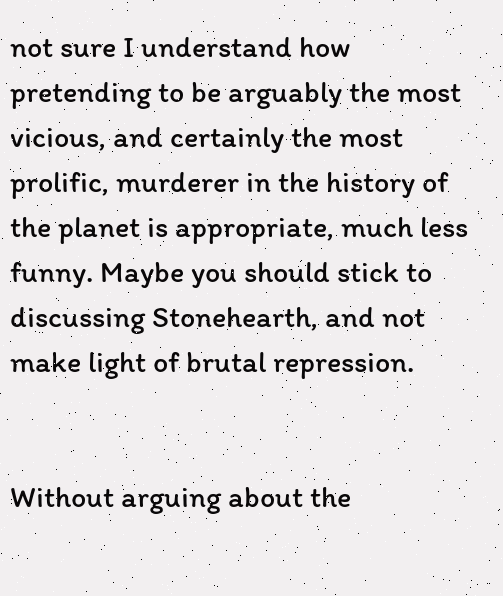not sure I understand how pretending to be arguably the most vicious, and certainly the most prolific, murderer in the history of the planet is appropriate, much less funny. Maybe you should stick to discussing Stonehearth, and not make light of brutal repression.


Without arguing about the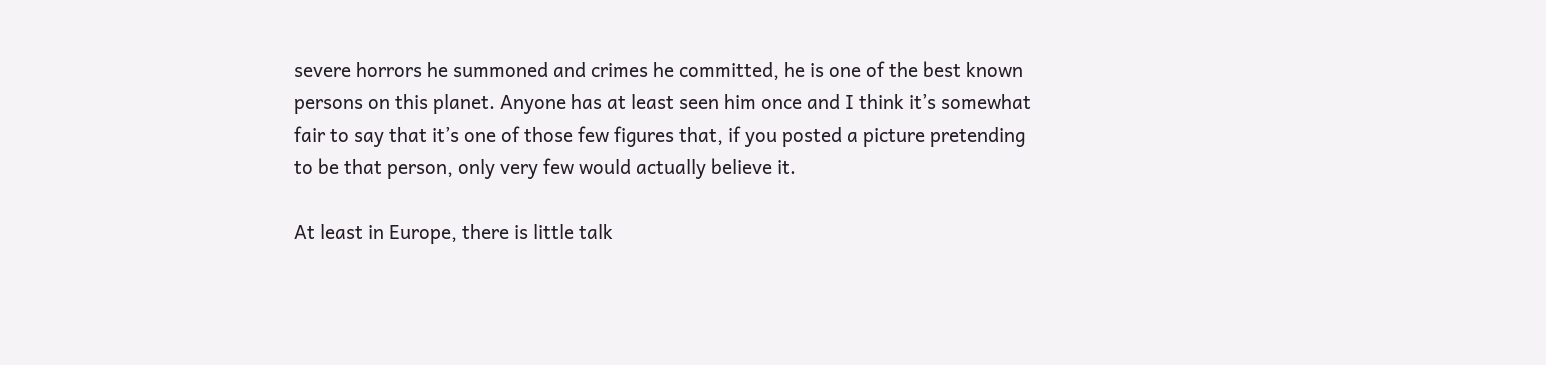severe horrors he summoned and crimes he committed, he is one of the best known persons on this planet. Anyone has at least seen him once and I think it’s somewhat fair to say that it’s one of those few figures that, if you posted a picture pretending to be that person, only very few would actually believe it.

At least in Europe, there is little talk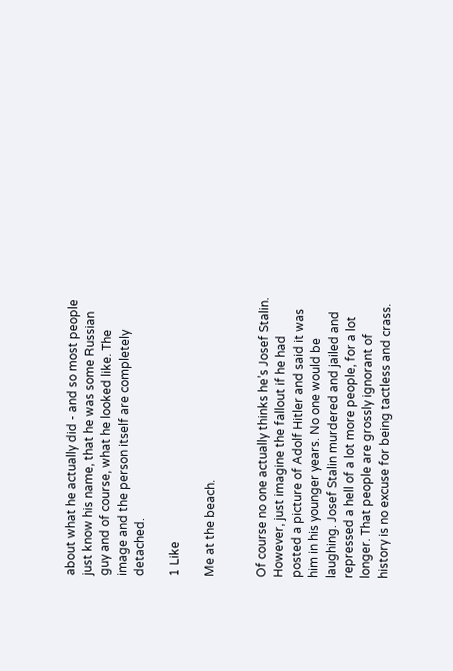about what he actually did - and so most people just know his name, that he was some Russian guy and of course, what he looked like. The image and the person itself are completely detached.

1 Like

Me at the beach.


Of course no one actually thinks he’s Josef Stalin. However, just imagine the fallout if he had posted a picture of Adolf Hitler and said it was him in his younger years. No one would be laughing. Josef Stalin murdered and jailed and repressed a hell of a lot more people, for a lot longer. That people are grossly ignorant of history is no excuse for being tactless and crass.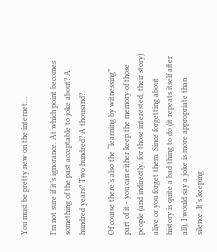You must be pretty new on the internet…

I’m not sure if it’s ignorance. At which point becomes something of the past acceptable to joke about? A hundred years? Two hundred? A thousand?

Of course there’s also the “learning by witnessing” part of it - you can either keep the memory of those people (and indirectly, for those interested, their story) alive or you forget them. Since forgetting about history is quite a bad thing to do (it repeats itself after all), I would say a joke is more appropriate than silence. It’s keeping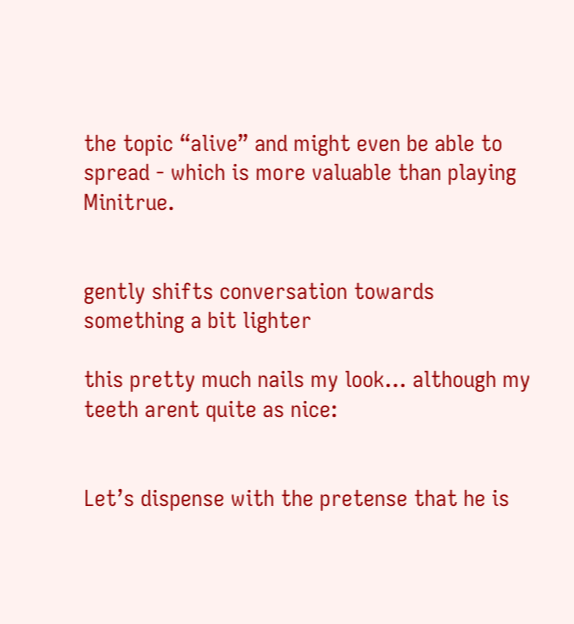the topic “alive” and might even be able to spread - which is more valuable than playing Minitrue.


gently shifts conversation towards something a bit lighter

this pretty much nails my look… although my teeth arent quite as nice:


Let’s dispense with the pretense that he is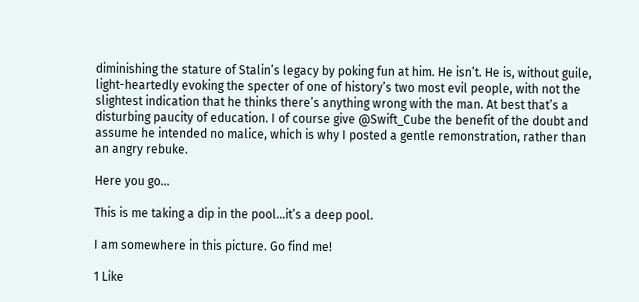diminishing the stature of Stalin’s legacy by poking fun at him. He isn’t. He is, without guile, light-heartedly evoking the specter of one of history’s two most evil people, with not the slightest indication that he thinks there’s anything wrong with the man. At best that’s a disturbing paucity of education. I of course give @Swift_Cube the benefit of the doubt and assume he intended no malice, which is why I posted a gentle remonstration, rather than an angry rebuke.

Here you go…

This is me taking a dip in the pool…it’s a deep pool.

I am somewhere in this picture. Go find me!

1 Like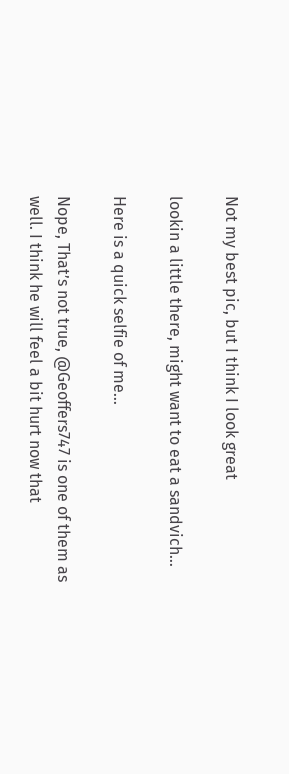Not my best pic, but I think I look great

lookin a little there, might want to eat a sandvich…

Here is a quick selfie of me…

Nope, That’s not true, @Geoffers747 is one of them as well. I think he will feel a bit hurt now that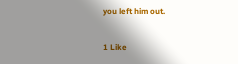you left him out.

1 Like